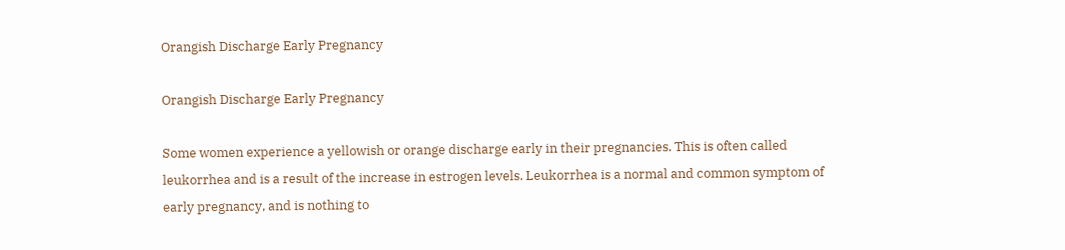Orangish Discharge Early Pregnancy

Orangish Discharge Early Pregnancy

Some women experience a yellowish or orange discharge early in their pregnancies. This is often called leukorrhea and is a result of the increase in estrogen levels. Leukorrhea is a normal and common symptom of early pregnancy, and is nothing to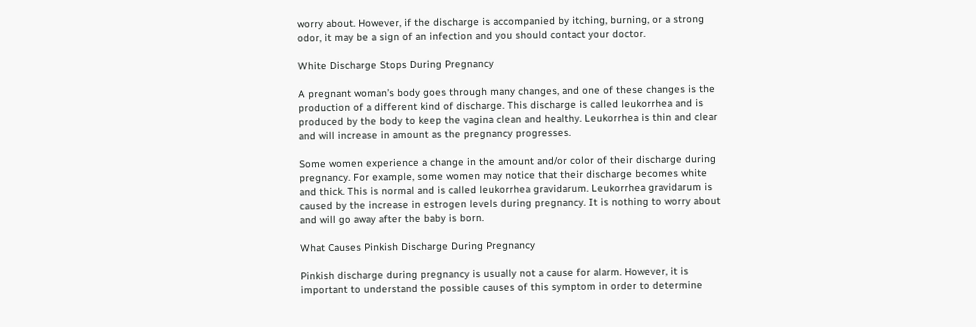worry about. However, if the discharge is accompanied by itching, burning, or a strong odor, it may be a sign of an infection and you should contact your doctor.

White Discharge Stops During Pregnancy

A pregnant woman’s body goes through many changes, and one of these changes is the production of a different kind of discharge. This discharge is called leukorrhea and is produced by the body to keep the vagina clean and healthy. Leukorrhea is thin and clear and will increase in amount as the pregnancy progresses.

Some women experience a change in the amount and/or color of their discharge during pregnancy. For example, some women may notice that their discharge becomes white and thick. This is normal and is called leukorrhea gravidarum. Leukorrhea gravidarum is caused by the increase in estrogen levels during pregnancy. It is nothing to worry about and will go away after the baby is born.

What Causes Pinkish Discharge During Pregnancy

Pinkish discharge during pregnancy is usually not a cause for alarm. However, it is important to understand the possible causes of this symptom in order to determine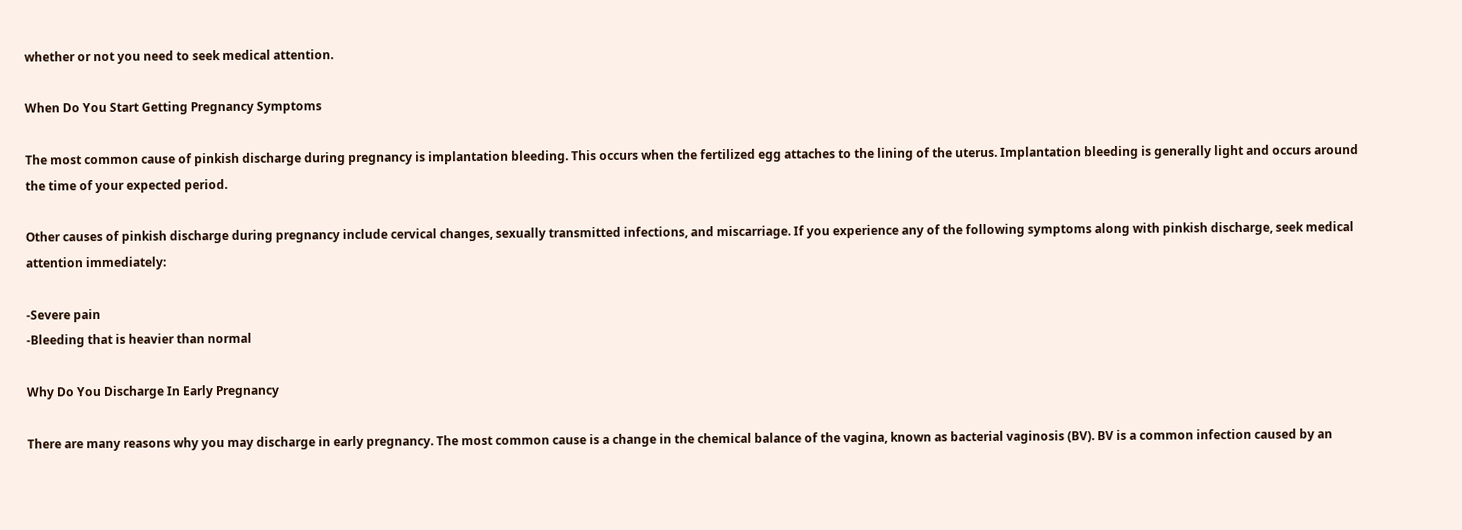whether or not you need to seek medical attention.

When Do You Start Getting Pregnancy Symptoms

The most common cause of pinkish discharge during pregnancy is implantation bleeding. This occurs when the fertilized egg attaches to the lining of the uterus. Implantation bleeding is generally light and occurs around the time of your expected period.

Other causes of pinkish discharge during pregnancy include cervical changes, sexually transmitted infections, and miscarriage. If you experience any of the following symptoms along with pinkish discharge, seek medical attention immediately:

-Severe pain
-Bleeding that is heavier than normal

Why Do You Discharge In Early Pregnancy

There are many reasons why you may discharge in early pregnancy. The most common cause is a change in the chemical balance of the vagina, known as bacterial vaginosis (BV). BV is a common infection caused by an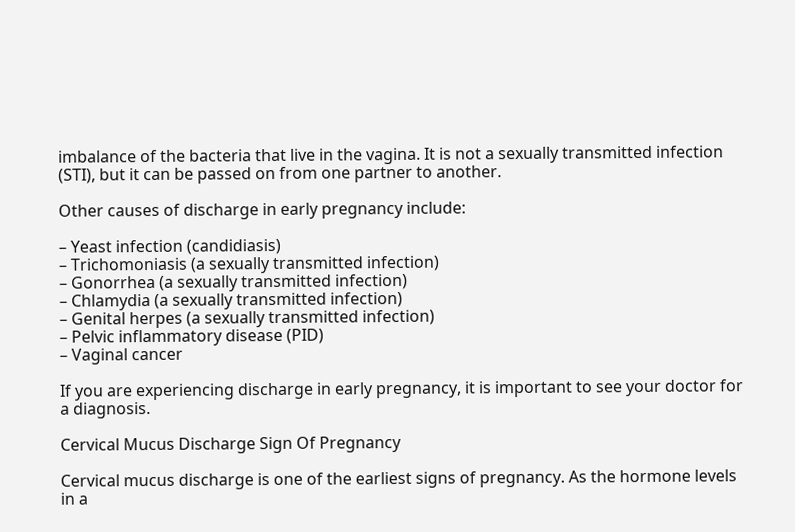imbalance of the bacteria that live in the vagina. It is not a sexually transmitted infection (STI), but it can be passed on from one partner to another.

Other causes of discharge in early pregnancy include:

– Yeast infection (candidiasis)
– Trichomoniasis (a sexually transmitted infection)
– Gonorrhea (a sexually transmitted infection)
– Chlamydia (a sexually transmitted infection)
– Genital herpes (a sexually transmitted infection)
– Pelvic inflammatory disease (PID)
– Vaginal cancer

If you are experiencing discharge in early pregnancy, it is important to see your doctor for a diagnosis.

Cervical Mucus Discharge Sign Of Pregnancy

Cervical mucus discharge is one of the earliest signs of pregnancy. As the hormone levels in a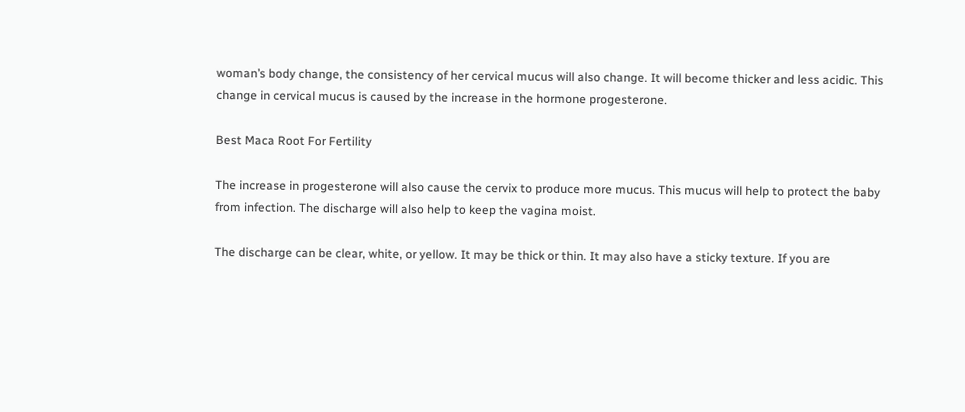woman’s body change, the consistency of her cervical mucus will also change. It will become thicker and less acidic. This change in cervical mucus is caused by the increase in the hormone progesterone.

Best Maca Root For Fertility

The increase in progesterone will also cause the cervix to produce more mucus. This mucus will help to protect the baby from infection. The discharge will also help to keep the vagina moist.

The discharge can be clear, white, or yellow. It may be thick or thin. It may also have a sticky texture. If you are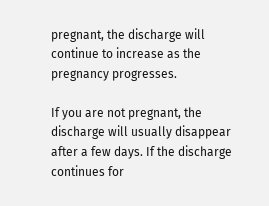pregnant, the discharge will continue to increase as the pregnancy progresses.

If you are not pregnant, the discharge will usually disappear after a few days. If the discharge continues for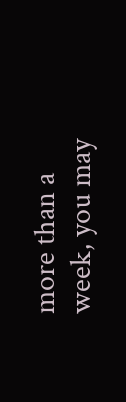more than a week, you may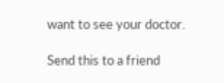want to see your doctor.

Send this to a friend